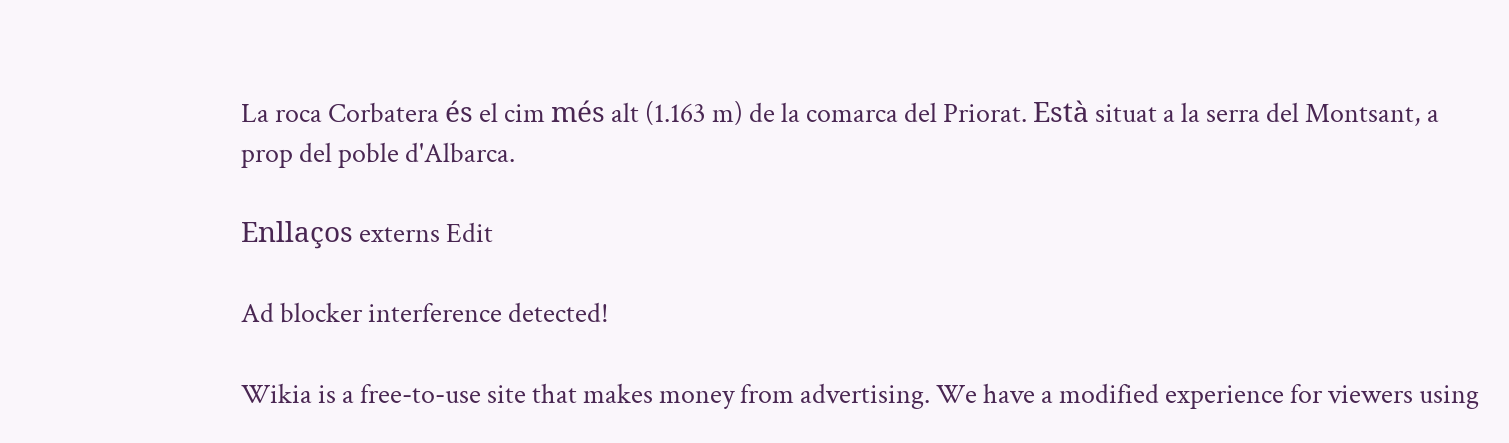La roca Corbatera és el cim més alt (1.163 m) de la comarca del Priorat. Està situat a la serra del Montsant, a prop del poble d'Albarca.

Enllaços externs Edit

Ad blocker interference detected!

Wikia is a free-to-use site that makes money from advertising. We have a modified experience for viewers using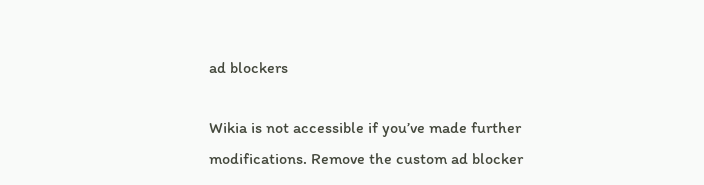ad blockers

Wikia is not accessible if you’ve made further modifications. Remove the custom ad blocker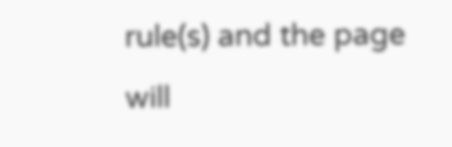rule(s) and the page will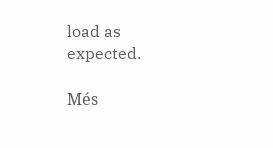load as expected.

Més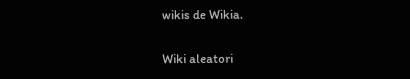wikis de Wikia.

Wiki aleatori